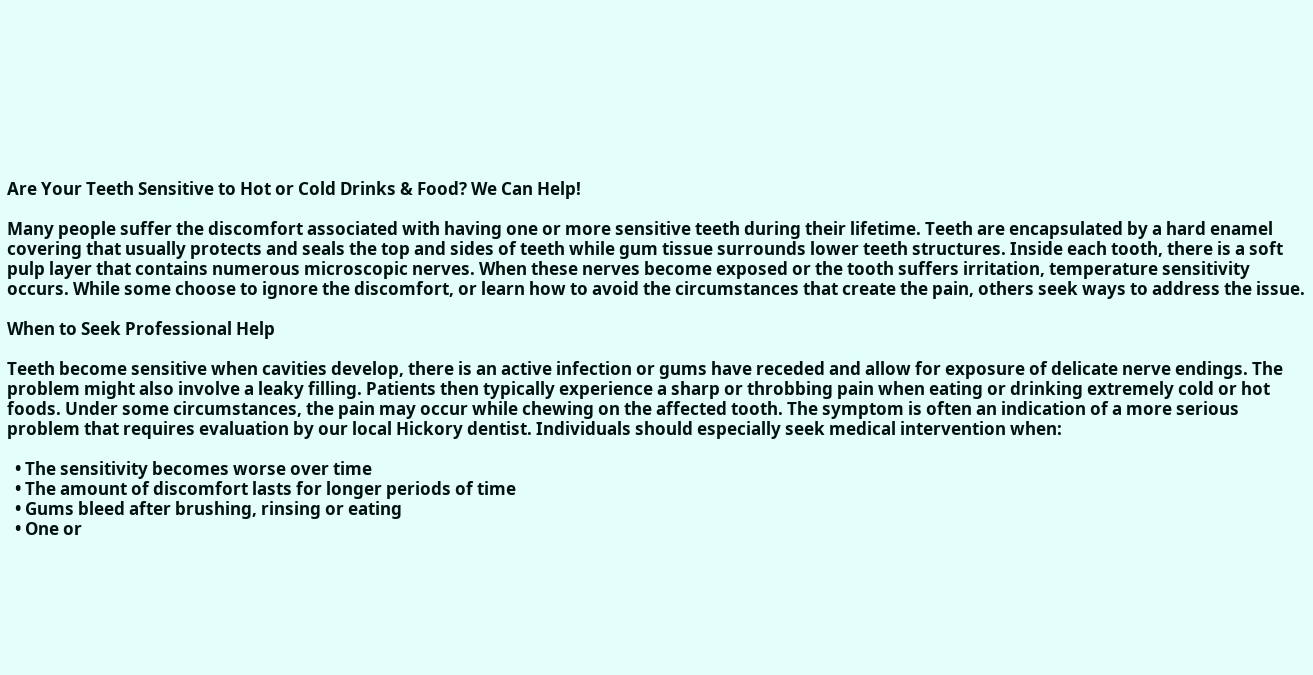Are Your Teeth Sensitive to Hot or Cold Drinks & Food? We Can Help!

Many people suffer the discomfort associated with having one or more sensitive teeth during their lifetime. Teeth are encapsulated by a hard enamel covering that usually protects and seals the top and sides of teeth while gum tissue surrounds lower teeth structures. Inside each tooth, there is a soft pulp layer that contains numerous microscopic nerves. When these nerves become exposed or the tooth suffers irritation, temperature sensitivity occurs. While some choose to ignore the discomfort, or learn how to avoid the circumstances that create the pain, others seek ways to address the issue.

When to Seek Professional Help

Teeth become sensitive when cavities develop, there is an active infection or gums have receded and allow for exposure of delicate nerve endings. The problem might also involve a leaky filling. Patients then typically experience a sharp or throbbing pain when eating or drinking extremely cold or hot foods. Under some circumstances, the pain may occur while chewing on the affected tooth. The symptom is often an indication of a more serious problem that requires evaluation by our local Hickory dentist. Individuals should especially seek medical intervention when:

  • The sensitivity becomes worse over time
  • The amount of discomfort lasts for longer periods of time
  • Gums bleed after brushing, rinsing or eating
  • One or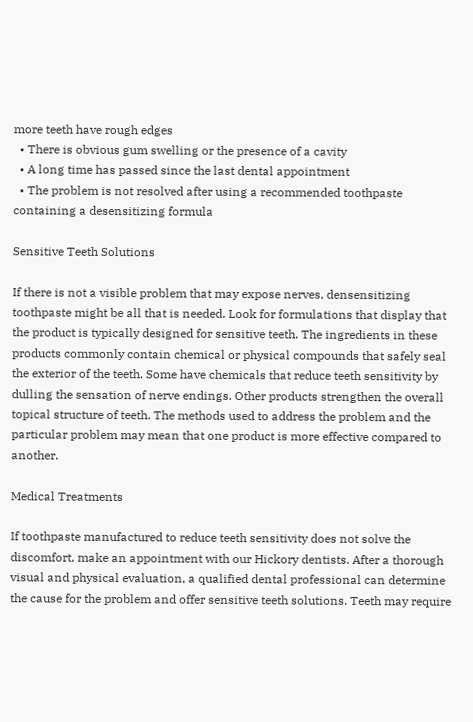more teeth have rough edges
  • There is obvious gum swelling or the presence of a cavity
  • A long time has passed since the last dental appointment
  • The problem is not resolved after using a recommended toothpaste containing a desensitizing formula

Sensitive Teeth Solutions

If there is not a visible problem that may expose nerves, densensitizing toothpaste might be all that is needed. Look for formulations that display that the product is typically designed for sensitive teeth. The ingredients in these products commonly contain chemical or physical compounds that safely seal the exterior of the teeth. Some have chemicals that reduce teeth sensitivity by dulling the sensation of nerve endings. Other products strengthen the overall topical structure of teeth. The methods used to address the problem and the particular problem may mean that one product is more effective compared to another.

Medical Treatments

If toothpaste manufactured to reduce teeth sensitivity does not solve the discomfort, make an appointment with our Hickory dentists. After a thorough visual and physical evaluation, a qualified dental professional can determine the cause for the problem and offer sensitive teeth solutions. Teeth may require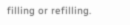filling or refilling.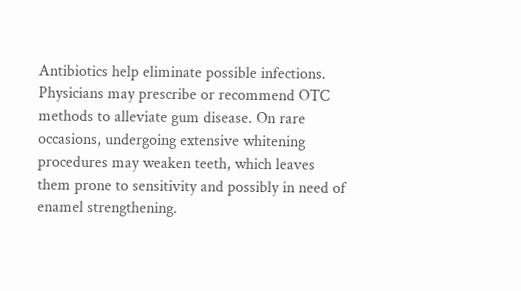Antibiotics help eliminate possible infections. Physicians may prescribe or recommend OTC methods to alleviate gum disease. On rare occasions, undergoing extensive whitening procedures may weaken teeth, which leaves them prone to sensitivity and possibly in need of enamel strengthening.